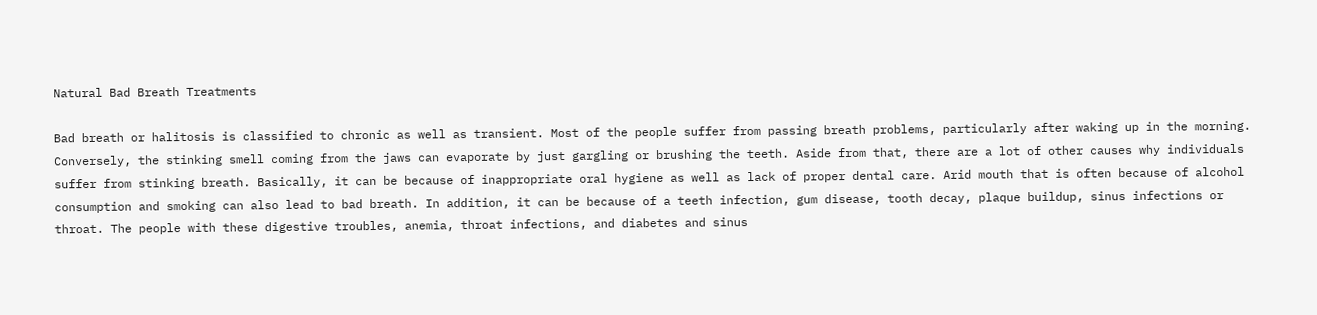Natural Bad Breath Treatments

Bad breath or halitosis is classified to chronic as well as transient. Most of the people suffer from passing breath problems, particularly after waking up in the morning. Conversely, the stinking smell coming from the jaws can evaporate by just gargling or brushing the teeth. Aside from that, there are a lot of other causes why individuals suffer from stinking breath. Basically, it can be because of inappropriate oral hygiene as well as lack of proper dental care. Arid mouth that is often because of alcohol consumption and smoking can also lead to bad breath. In addition, it can be because of a teeth infection, gum disease, tooth decay, plaque buildup, sinus infections or throat. The people with these digestive troubles, anemia, throat infections, and diabetes and sinus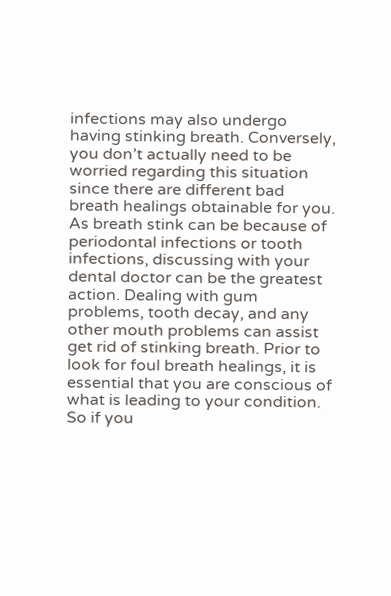infections may also undergo having stinking breath. Conversely, you don’t actually need to be worried regarding this situation since there are different bad breath healings obtainable for you. As breath stink can be because of periodontal infections or tooth infections, discussing with your dental doctor can be the greatest action. Dealing with gum problems, tooth decay, and any other mouth problems can assist get rid of stinking breath. Prior to look for foul breath healings, it is essential that you are conscious of what is leading to your condition. So if you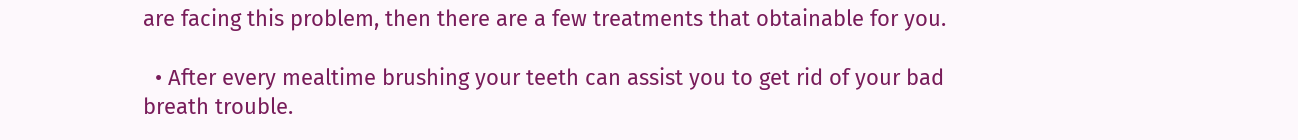are facing this problem, then there are a few treatments that obtainable for you.

  • After every mealtime brushing your teeth can assist you to get rid of your bad breath trouble.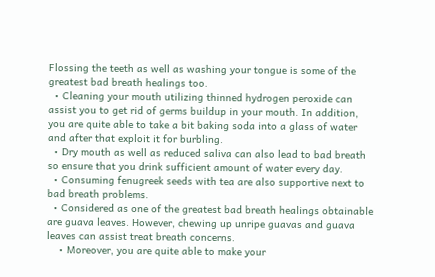Flossing the teeth as well as washing your tongue is some of the greatest bad breath healings too.
  • Cleaning your mouth utilizing thinned hydrogen peroxide can assist you to get rid of germs buildup in your mouth. In addition, you are quite able to take a bit baking soda into a glass of water and after that exploit it for burbling.
  • Dry mouth as well as reduced saliva can also lead to bad breath so ensure that you drink sufficient amount of water every day.
  • Consuming fenugreek seeds with tea are also supportive next to bad breath problems.
  • Considered as one of the greatest bad breath healings obtainable are guava leaves. However, chewing up unripe guavas and guava leaves can assist treat breath concerns.
    • Moreover, you are quite able to make your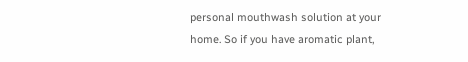personal mouthwash solution at your home. So if you have aromatic plant,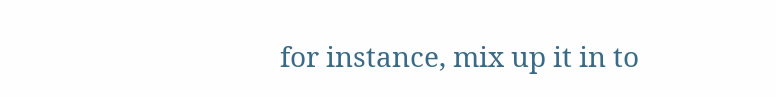for instance, mix up it in to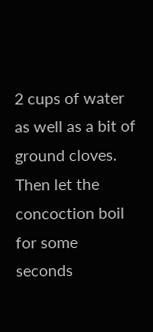2 cups of water as well as a bit of ground cloves. Then let the concoction boil for some seconds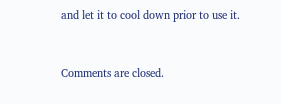and let it to cool down prior to use it.


Comments are closed.